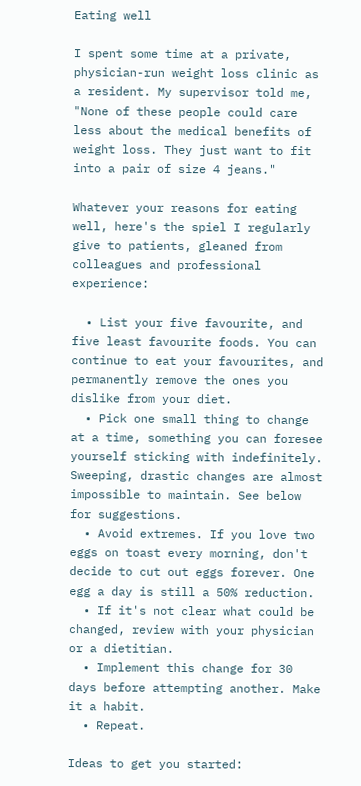Eating well

I spent some time at a private, physician-run weight loss clinic as a resident. My supervisor told me, "None of these people could care less about the medical benefits of weight loss. They just want to fit into a pair of size 4 jeans."

Whatever your reasons for eating well, here's the spiel I regularly give to patients, gleaned from colleagues and professional experience:

  • List your five favourite, and five least favourite foods. You can continue to eat your favourites, and permanently remove the ones you dislike from your diet.
  • Pick one small thing to change at a time, something you can foresee yourself sticking with indefinitely. Sweeping, drastic changes are almost impossible to maintain. See below for suggestions.
  • Avoid extremes. If you love two eggs on toast every morning, don't decide to cut out eggs forever. One egg a day is still a 50% reduction.
  • If it's not clear what could be changed, review with your physician or a dietitian.
  • Implement this change for 30 days before attempting another. Make it a habit.
  • Repeat.

Ideas to get you started: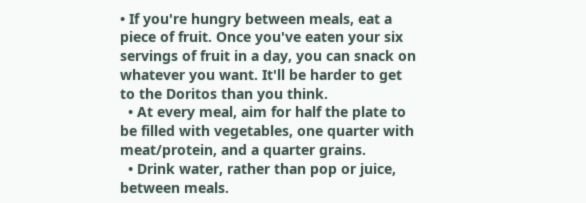• If you're hungry between meals, eat a piece of fruit. Once you've eaten your six servings of fruit in a day, you can snack on whatever you want. It'll be harder to get to the Doritos than you think.
  • At every meal, aim for half the plate to be filled with vegetables, one quarter with meat/protein, and a quarter grains.
  • Drink water, rather than pop or juice, between meals.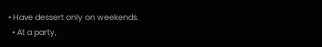• Have dessert only on weekends.
  • At a party,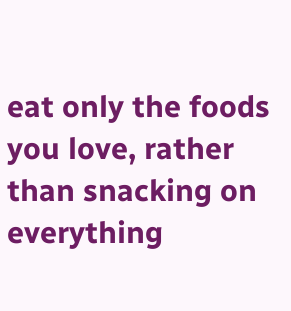eat only the foods you love, rather than snacking on everything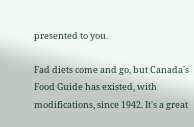presented to you.

Fad diets come and go, but Canada's Food Guide has existed, with modifications, since 1942. It's a great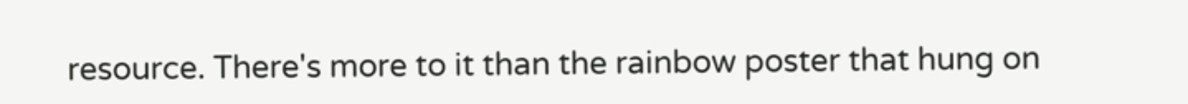resource. There's more to it than the rainbow poster that hung on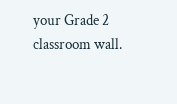your Grade 2 classroom wall.